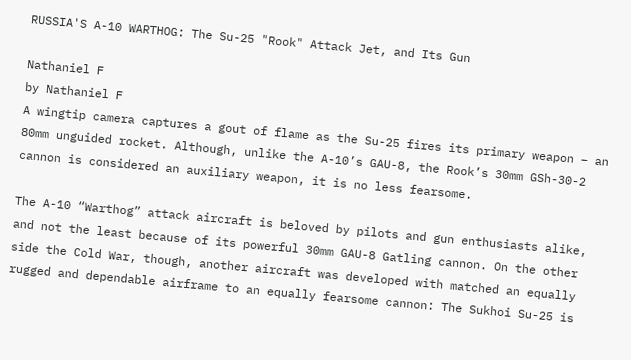RUSSIA'S A-10 WARTHOG: The Su-25 "Rook" Attack Jet, and Its Gun

Nathaniel F
by Nathaniel F
A wingtip camera captures a gout of flame as the Su-25 fires its primary weapon – an 80mm unguided rocket. Although, unlike the A-10’s GAU-8, the Rook’s 30mm GSh-30-2 cannon is considered an auxiliary weapon, it is no less fearsome.

The A-10 “Warthog” attack aircraft is beloved by pilots and gun enthusiasts alike, and not the least because of its powerful 30mm GAU-8 Gatling cannon. On the other side the Cold War, though, another aircraft was developed with matched an equally rugged and dependable airframe to an equally fearsome cannon: The Sukhoi Su-25 is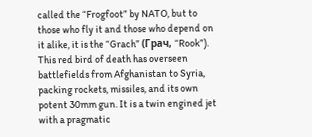called the “Frogfoot” by NATO, but to those who fly it and those who depend on it alike, it is the “Grach” (Грач, “Rook”). This red bird of death has overseen battlefields from Afghanistan to Syria, packing rockets, missiles, and its own potent 30mm gun. It is a twin engined jet with a pragmatic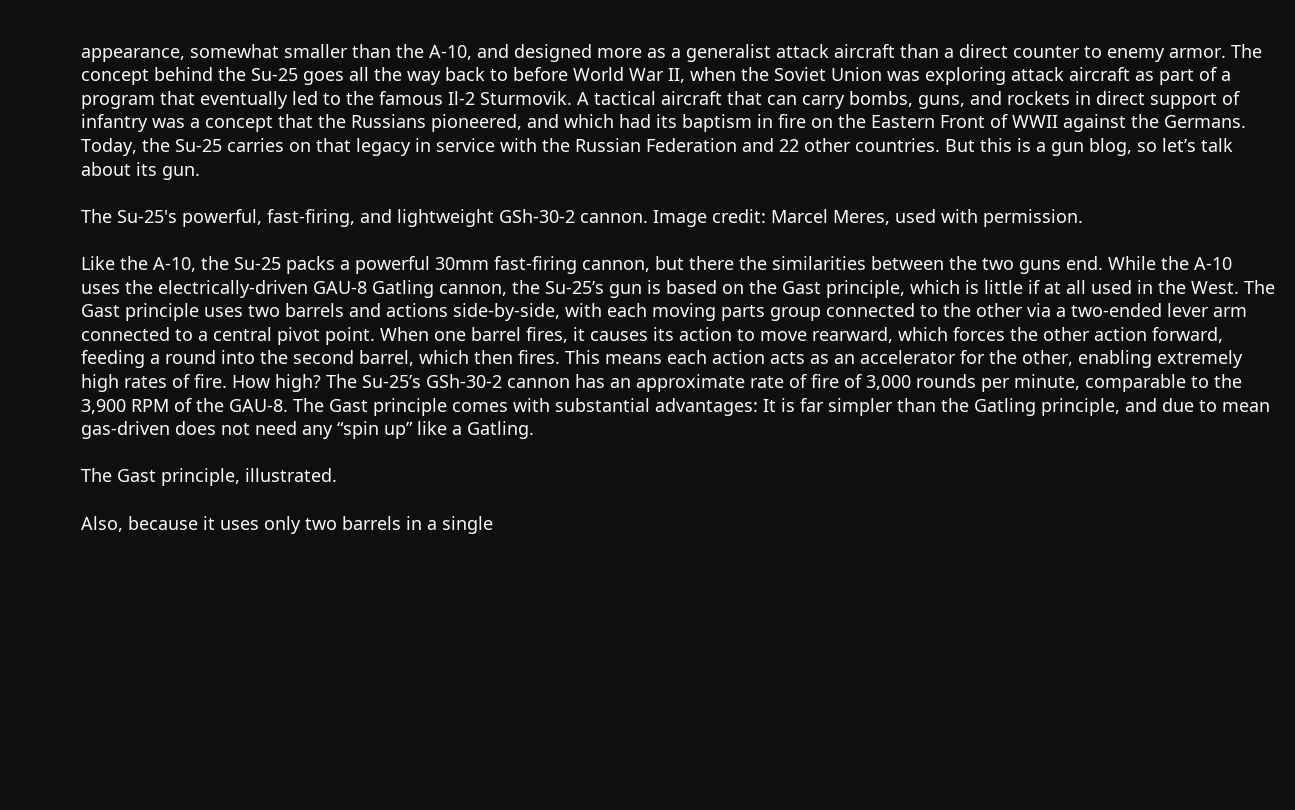appearance, somewhat smaller than the A-10, and designed more as a generalist attack aircraft than a direct counter to enemy armor. The concept behind the Su-25 goes all the way back to before World War II, when the Soviet Union was exploring attack aircraft as part of a program that eventually led to the famous Il-2 Sturmovik. A tactical aircraft that can carry bombs, guns, and rockets in direct support of infantry was a concept that the Russians pioneered, and which had its baptism in fire on the Eastern Front of WWII against the Germans. Today, the Su-25 carries on that legacy in service with the Russian Federation and 22 other countries. But this is a gun blog, so let’s talk about its gun.

The Su-25's powerful, fast-firing, and lightweight GSh-30-2 cannon. Image credit: Marcel Meres, used with permission.

Like the A-10, the Su-25 packs a powerful 30mm fast-firing cannon, but there the similarities between the two guns end. While the A-10 uses the electrically-driven GAU-8 Gatling cannon, the Su-25’s gun is based on the Gast principle, which is little if at all used in the West. The Gast principle uses two barrels and actions side-by-side, with each moving parts group connected to the other via a two-ended lever arm connected to a central pivot point. When one barrel fires, it causes its action to move rearward, which forces the other action forward, feeding a round into the second barrel, which then fires. This means each action acts as an accelerator for the other, enabling extremely high rates of fire. How high? The Su-25’s GSh-30-2 cannon has an approximate rate of fire of 3,000 rounds per minute, comparable to the 3,900 RPM of the GAU-8. The Gast principle comes with substantial advantages: It is far simpler than the Gatling principle, and due to mean gas-driven does not need any “spin up” like a Gatling.

The Gast principle, illustrated.

Also, because it uses only two barrels in a single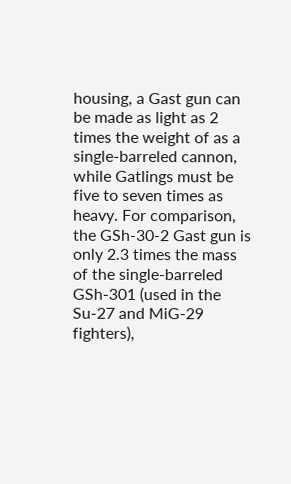housing, a Gast gun can be made as light as 2 times the weight of as a single-barreled cannon, while Gatlings must be five to seven times as heavy. For comparison, the GSh-30-2 Gast gun is only 2.3 times the mass of the single-barreled GSh-301 (used in the Su-27 and MiG-29 fighters),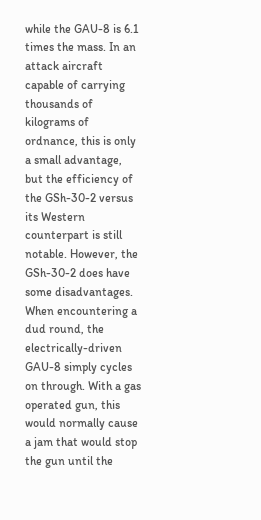while the GAU-8 is 6.1 times the mass. In an attack aircraft capable of carrying thousands of kilograms of ordnance, this is only a small advantage, but the efficiency of the GSh-30-2 versus its Western counterpart is still notable. However, the GSh-30-2 does have some disadvantages. When encountering a dud round, the electrically-driven GAU-8 simply cycles on through. With a gas operated gun, this would normally cause a jam that would stop the gun until the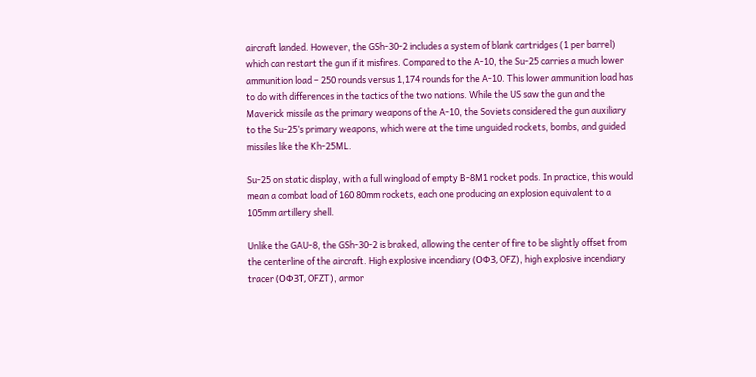aircraft landed. However, the GSh-30-2 includes a system of blank cartridges (1 per barrel) which can restart the gun if it misfires. Compared to the A-10, the Su-25 carries a much lower ammunition load – 250 rounds versus 1,174 rounds for the A-10. This lower ammunition load has to do with differences in the tactics of the two nations. While the US saw the gun and the Maverick missile as the primary weapons of the A-10, the Soviets considered the gun auxiliary to the Su-25’s primary weapons, which were at the time unguided rockets, bombs, and guided missiles like the Kh-25ML.

Su-25 on static display, with a full wingload of empty B-8M1 rocket pods. In practice, this would mean a combat load of 160 80mm rockets, each one producing an explosion equivalent to a 105mm artillery shell.

Unlike the GAU-8, the GSh-30-2 is braked, allowing the center of fire to be slightly offset from the centerline of the aircraft. High explosive incendiary (ОФЗ, OFZ), high explosive incendiary tracer (ОФЗТ, OFZT), armor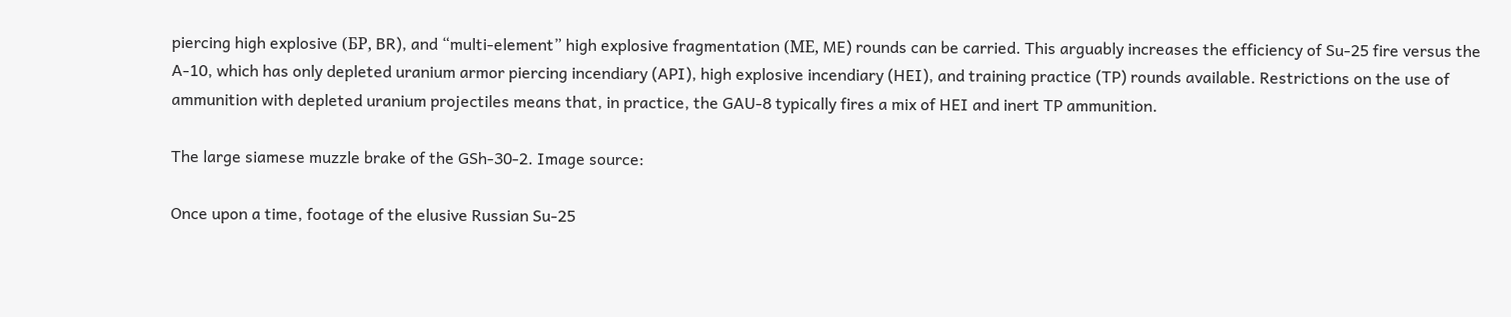piercing high explosive (БР, BR), and “multi-element” high explosive fragmentation (МЕ, ME) rounds can be carried. This arguably increases the efficiency of Su-25 fire versus the A-10, which has only depleted uranium armor piercing incendiary (API), high explosive incendiary (HEI), and training practice (TP) rounds available. Restrictions on the use of ammunition with depleted uranium projectiles means that, in practice, the GAU-8 typically fires a mix of HEI and inert TP ammunition.

The large siamese muzzle brake of the GSh-30-2. Image source:

Once upon a time, footage of the elusive Russian Su-25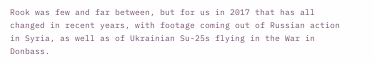Rook was few and far between, but for us in 2017 that has all changed in recent years, with footage coming out of Russian action in Syria, as well as of Ukrainian Su-25s flying in the War in Donbass.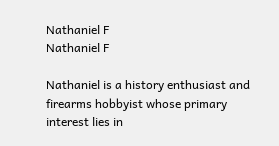Nathaniel F
Nathaniel F

Nathaniel is a history enthusiast and firearms hobbyist whose primary interest lies in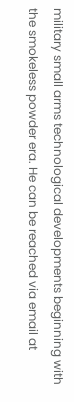military small arms technological developments beginning with the smokeless powder era. He can be reached via email at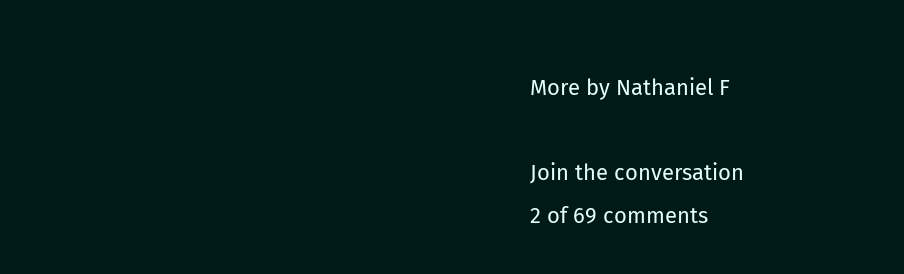More by Nathaniel F

Join the conversation
2 of 69 comments